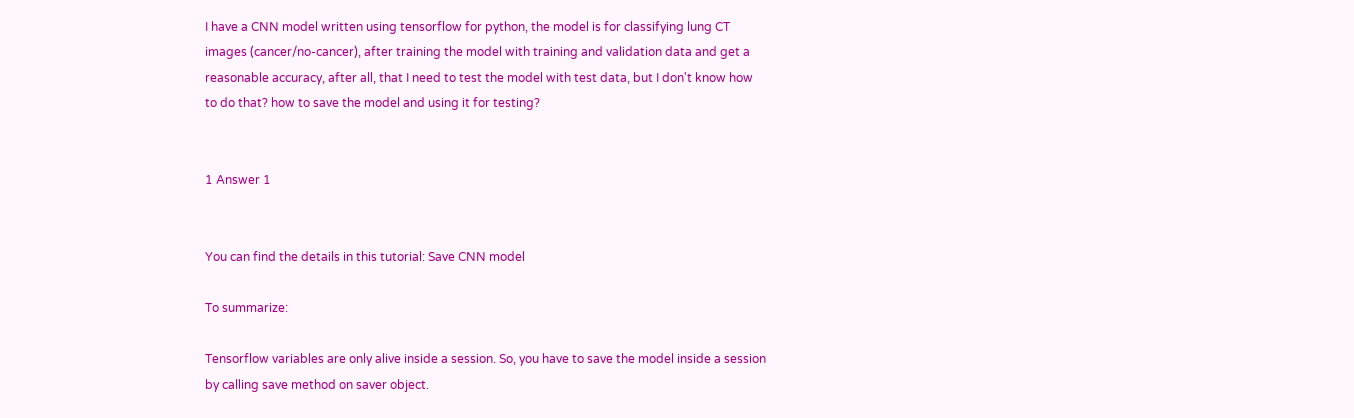I have a CNN model written using tensorflow for python, the model is for classifying lung CT images (cancer/no-cancer), after training the model with training and validation data and get a reasonable accuracy, after all, that I need to test the model with test data, but I don't know how to do that? how to save the model and using it for testing?


1 Answer 1


You can find the details in this tutorial: Save CNN model

To summarize:

Tensorflow variables are only alive inside a session. So, you have to save the model inside a session by calling save method on saver object.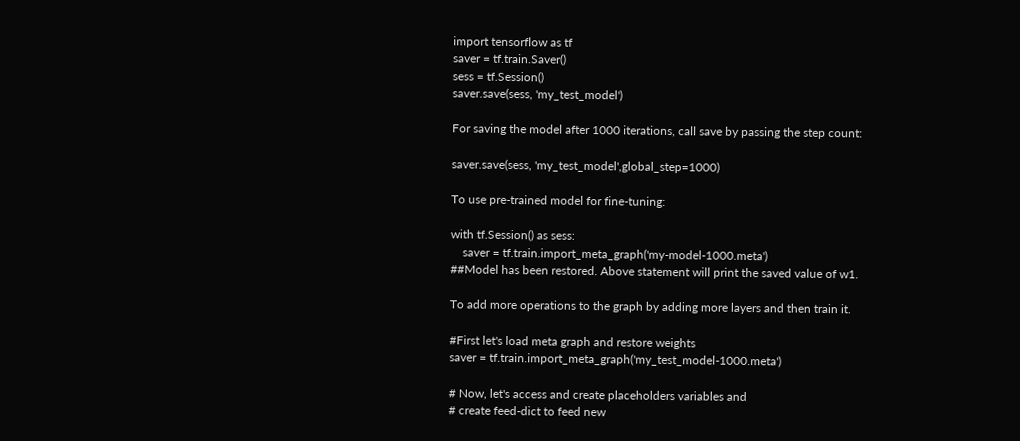import tensorflow as tf
saver = tf.train.Saver()
sess = tf.Session()
saver.save(sess, 'my_test_model')

For saving the model after 1000 iterations, call save by passing the step count:

saver.save(sess, 'my_test_model',global_step=1000)

To use pre-trained model for fine-tuning:

with tf.Session() as sess:
    saver = tf.train.import_meta_graph('my-model-1000.meta')
##Model has been restored. Above statement will print the saved value of w1.

To add more operations to the graph by adding more layers and then train it.

#First let's load meta graph and restore weights
saver = tf.train.import_meta_graph('my_test_model-1000.meta')

# Now, let's access and create placeholders variables and
# create feed-dict to feed new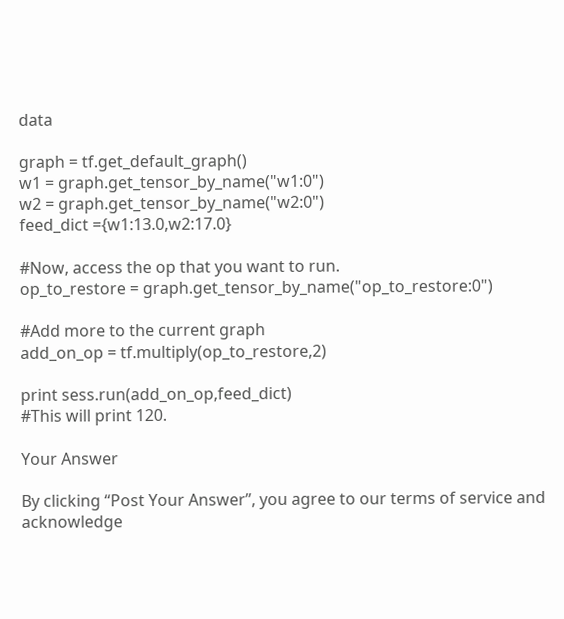data

graph = tf.get_default_graph()
w1 = graph.get_tensor_by_name("w1:0")
w2 = graph.get_tensor_by_name("w2:0")
feed_dict ={w1:13.0,w2:17.0}

#Now, access the op that you want to run.
op_to_restore = graph.get_tensor_by_name("op_to_restore:0")

#Add more to the current graph
add_on_op = tf.multiply(op_to_restore,2)

print sess.run(add_on_op,feed_dict)
#This will print 120.

Your Answer

By clicking “Post Your Answer”, you agree to our terms of service and acknowledge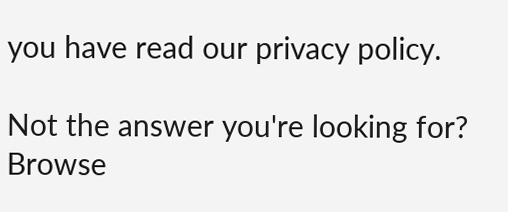you have read our privacy policy.

Not the answer you're looking for? Browse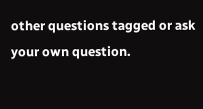other questions tagged or ask your own question.